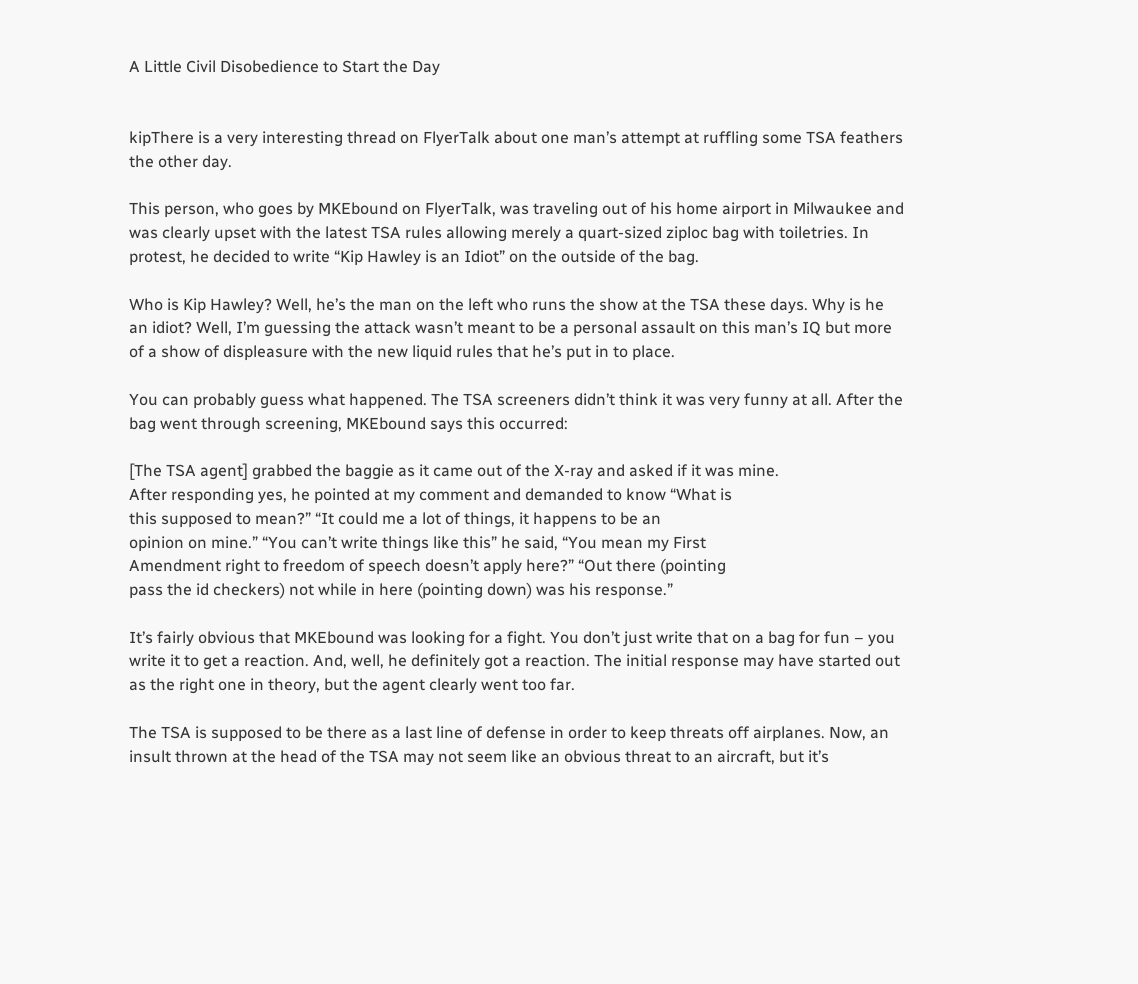A Little Civil Disobedience to Start the Day


kipThere is a very interesting thread on FlyerTalk about one man’s attempt at ruffling some TSA feathers the other day.

This person, who goes by MKEbound on FlyerTalk, was traveling out of his home airport in Milwaukee and was clearly upset with the latest TSA rules allowing merely a quart-sized ziploc bag with toiletries. In protest, he decided to write “Kip Hawley is an Idiot” on the outside of the bag.

Who is Kip Hawley? Well, he’s the man on the left who runs the show at the TSA these days. Why is he an idiot? Well, I’m guessing the attack wasn’t meant to be a personal assault on this man’s IQ but more of a show of displeasure with the new liquid rules that he’s put in to place.

You can probably guess what happened. The TSA screeners didn’t think it was very funny at all. After the bag went through screening, MKEbound says this occurred:

[The TSA agent] grabbed the baggie as it came out of the X-ray and asked if it was mine.
After responding yes, he pointed at my comment and demanded to know “What is
this supposed to mean?” “It could me a lot of things, it happens to be an
opinion on mine.” “You can’t write things like this” he said, “You mean my First
Amendment right to freedom of speech doesn’t apply here?” “Out there (pointing
pass the id checkers) not while in here (pointing down) was his response.”

It’s fairly obvious that MKEbound was looking for a fight. You don’t just write that on a bag for fun – you write it to get a reaction. And, well, he definitely got a reaction. The initial response may have started out as the right one in theory, but the agent clearly went too far.

The TSA is supposed to be there as a last line of defense in order to keep threats off airplanes. Now, an insult thrown at the head of the TSA may not seem like an obvious threat to an aircraft, but it’s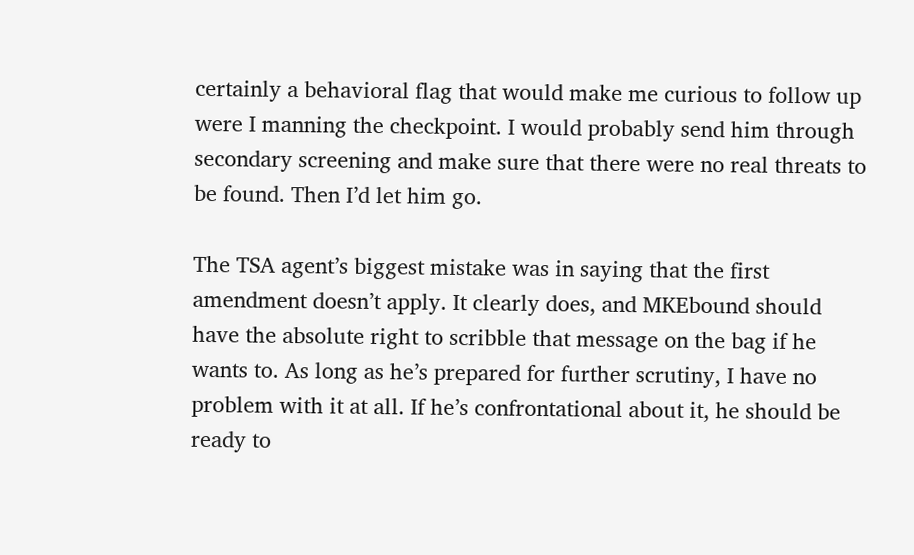certainly a behavioral flag that would make me curious to follow up were I manning the checkpoint. I would probably send him through secondary screening and make sure that there were no real threats to be found. Then I’d let him go.

The TSA agent’s biggest mistake was in saying that the first amendment doesn’t apply. It clearly does, and MKEbound should have the absolute right to scribble that message on the bag if he wants to. As long as he’s prepared for further scrutiny, I have no problem with it at all. If he’s confrontational about it, he should be ready to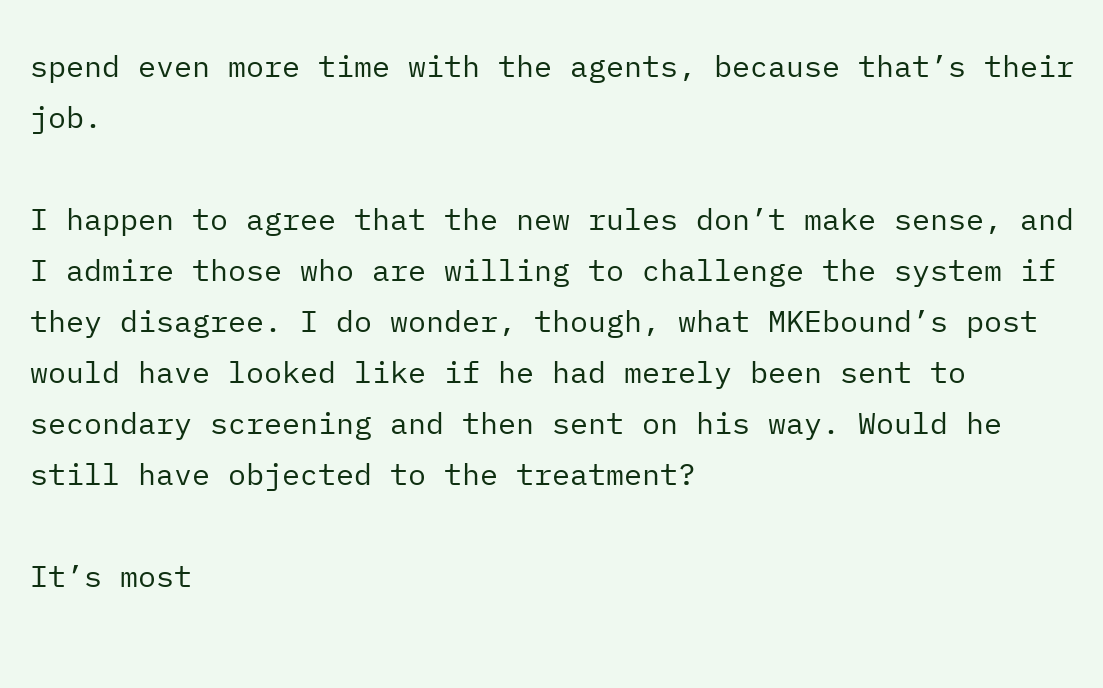spend even more time with the agents, because that’s their job.

I happen to agree that the new rules don’t make sense, and I admire those who are willing to challenge the system if they disagree. I do wonder, though, what MKEbound’s post would have looked like if he had merely been sent to secondary screening and then sent on his way. Would he still have objected to the treatment?

It’s most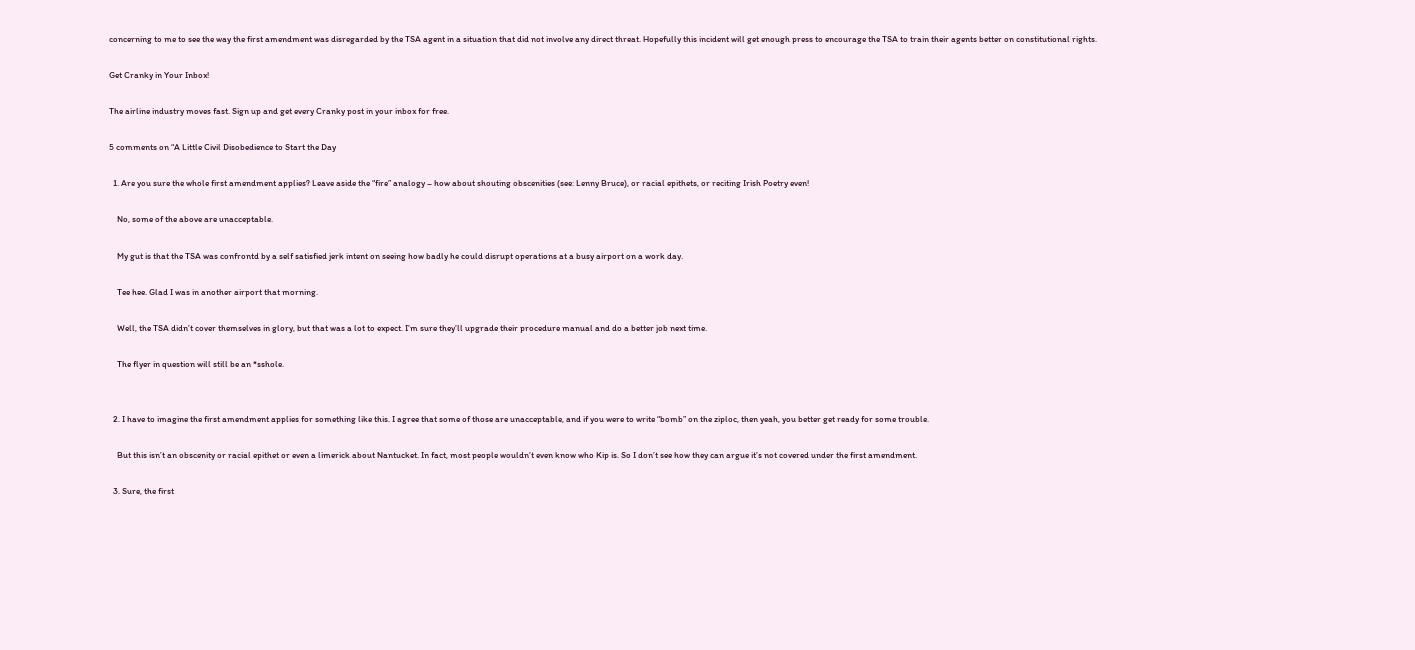concerning to me to see the way the first amendment was disregarded by the TSA agent in a situation that did not involve any direct threat. Hopefully this incident will get enough press to encourage the TSA to train their agents better on constitutional rights.

Get Cranky in Your Inbox!

The airline industry moves fast. Sign up and get every Cranky post in your inbox for free.

5 comments on “A Little Civil Disobedience to Start the Day

  1. Are you sure the whole first amendment applies? Leave aside the “fire” analogy – how about shouting obscenities (see: Lenny Bruce), or racial epithets, or reciting Irish Poetry even!

    No, some of the above are unacceptable.

    My gut is that the TSA was confrontd by a self satisfied jerk intent on seeing how badly he could disrupt operations at a busy airport on a work day.

    Tee hee. Glad I was in another airport that morning.

    Well, the TSA didn’t cover themselves in glory, but that was a lot to expect. I’m sure they’ll upgrade their procedure manual and do a better job next time.

    The flyer in question will still be an *sshole.


  2. I have to imagine the first amendment applies for something like this. I agree that some of those are unacceptable, and if you were to write “bomb” on the ziploc, then yeah, you better get ready for some trouble.

    But this isn’t an obscenity or racial epithet or even a limerick about Nantucket. In fact, most people wouldn’t even know who Kip is. So I don’t see how they can argue it’s not covered under the first amendment.

  3. Sure, the first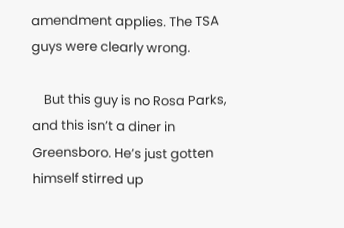amendment applies. The TSA guys were clearly wrong.

    But this guy is no Rosa Parks, and this isn’t a diner in Greensboro. He’s just gotten himself stirred up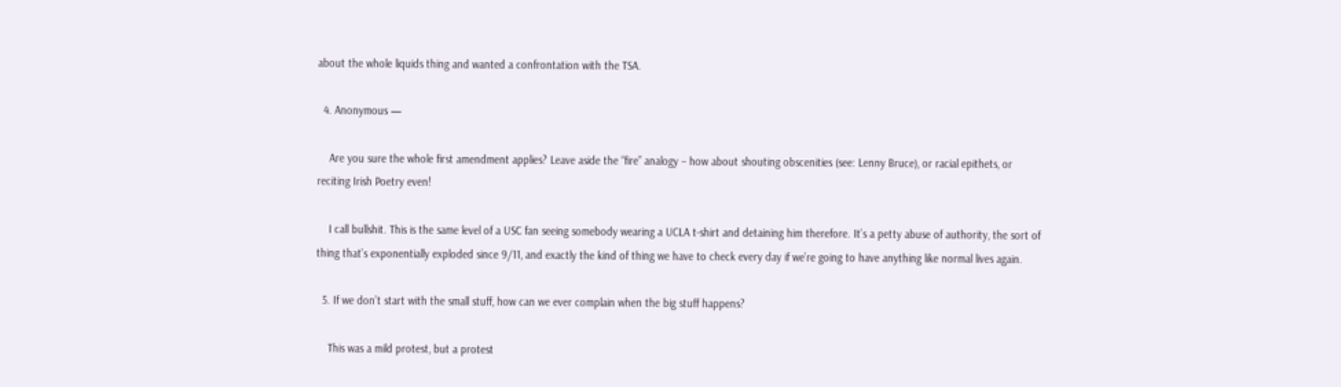about the whole liquids thing and wanted a confrontation with the TSA.

  4. Anonymous —

    Are you sure the whole first amendment applies? Leave aside the “fire” analogy – how about shouting obscenities (see: Lenny Bruce), or racial epithets, or reciting Irish Poetry even!

    I call bullshit. This is the same level of a USC fan seeing somebody wearing a UCLA t-shirt and detaining him therefore. It’s a petty abuse of authority, the sort of thing that’s exponentially exploded since 9/11, and exactly the kind of thing we have to check every day if we’re going to have anything like normal lives again.

  5. If we don’t start with the small stuff, how can we ever complain when the big stuff happens?

    This was a mild protest, but a protest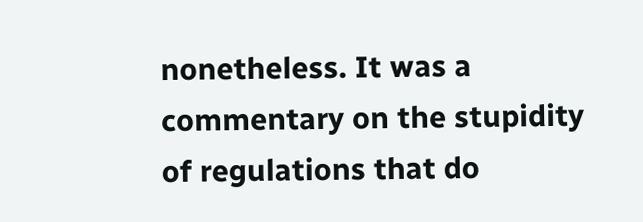nonetheless. It was a commentary on the stupidity of regulations that do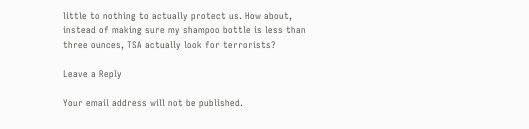little to nothing to actually protect us. How about, instead of making sure my shampoo bottle is less than three ounces, TSA actually look for terrorists?

Leave a Reply

Your email address will not be published.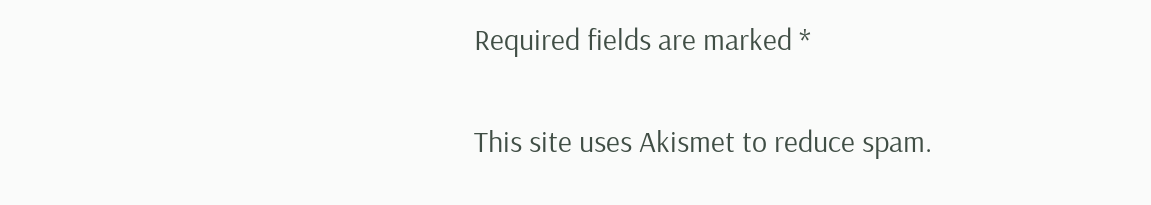Required fields are marked *

This site uses Akismet to reduce spam.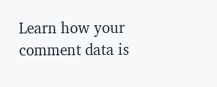Learn how your comment data is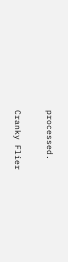processed.

Cranky Flier